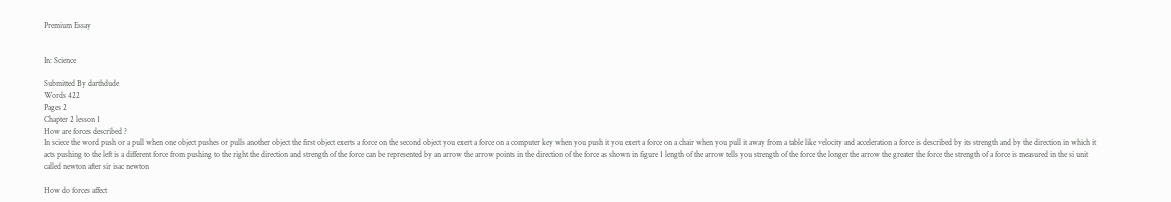Premium Essay


In: Science

Submitted By darthdude
Words 422
Pages 2
Chapter 2 lesson 1
How are forces described ?
In sciece the word push or a pull when one object pushes or pulls another object the first object exerts a force on the second object you exert a force on a computer key when you push it you exert a force on a chair when you pull it away from a table like velocity and acceleration a force is described by its strength and by the direction in which it acts pushing to the left is a different force from pushing to the right the direction and strength of the force can be represented by an arrow the arrow points in the direction of the force as shown in figure 1 length of the arrow tells you strength of the force the longer the arrow the greater the force the strength of a force is measured in the si unit called newton after sir isac newton

How do forces affect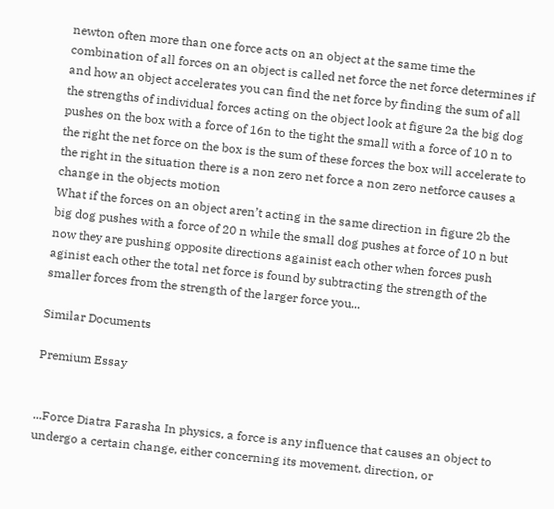newton often more than one force acts on an object at the same time the combination of all forces on an object is called net force the net force determines if and how an object accelerates you can find the net force by finding the sum of all the strengths of individual forces acting on the object look at figure 2a the big dog pushes on the box with a force of 16n to the tight the small with a force of 10 n to the right the net force on the box is the sum of these forces the box will accelerate to the right in the situation there is a non zero net force a non zero netforce causes a change in the objects motion
What if the forces on an object aren’t acting in the same direction in figure 2b the big dog pushes with a force of 20 n while the small dog pushes at force of 10 n but now they are pushing opposite directions againist each other when forces push aginist each other the total net force is found by subtracting the strength of the smaller forces from the strength of the larger force you...

Similar Documents

Premium Essay


...Force Diatra Farasha In physics, a force is any influence that causes an object to undergo a certain change, either concerning its movement, direction, or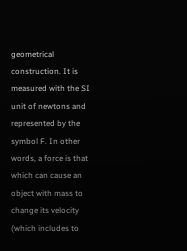geometrical construction. It is measured with the SI unit of newtons and represented by the symbol F. In other words, a force is that which can cause an object with mass to change its velocity (which includes to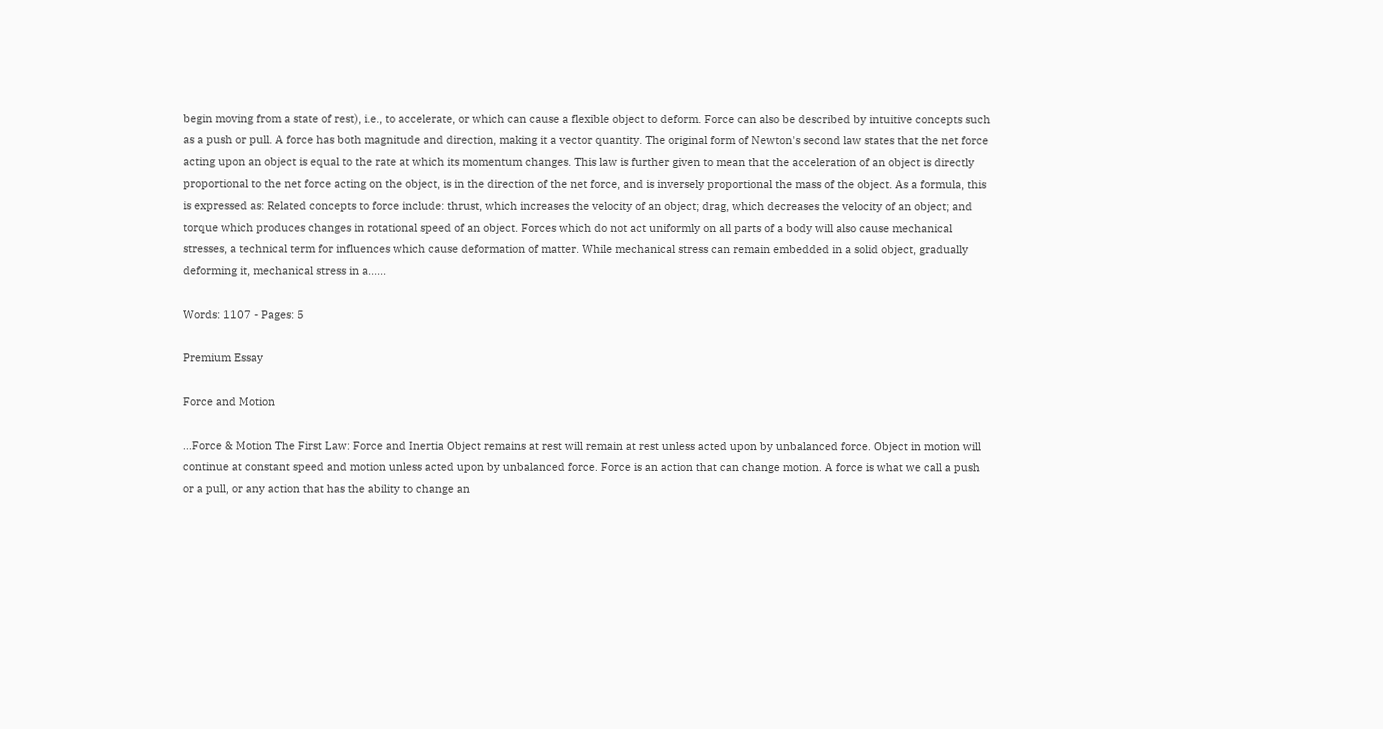begin moving from a state of rest), i.e., to accelerate, or which can cause a flexible object to deform. Force can also be described by intuitive concepts such as a push or pull. A force has both magnitude and direction, making it a vector quantity. The original form of Newton's second law states that the net force acting upon an object is equal to the rate at which its momentum changes. This law is further given to mean that the acceleration of an object is directly proportional to the net force acting on the object, is in the direction of the net force, and is inversely proportional the mass of the object. As a formula, this is expressed as: Related concepts to force include: thrust, which increases the velocity of an object; drag, which decreases the velocity of an object; and torque which produces changes in rotational speed of an object. Forces which do not act uniformly on all parts of a body will also cause mechanical stresses, a technical term for influences which cause deformation of matter. While mechanical stress can remain embedded in a solid object, gradually deforming it, mechanical stress in a......

Words: 1107 - Pages: 5

Premium Essay

Force and Motion

...Force & Motion The First Law: Force and Inertia Object remains at rest will remain at rest unless acted upon by unbalanced force. Object in motion will continue at constant speed and motion unless acted upon by unbalanced force. Force is an action that can change motion. A force is what we call a push or a pull, or any action that has the ability to change an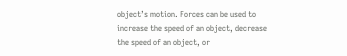object’s motion. Forces can be used to increase the speed of an object, decrease the speed of an object, or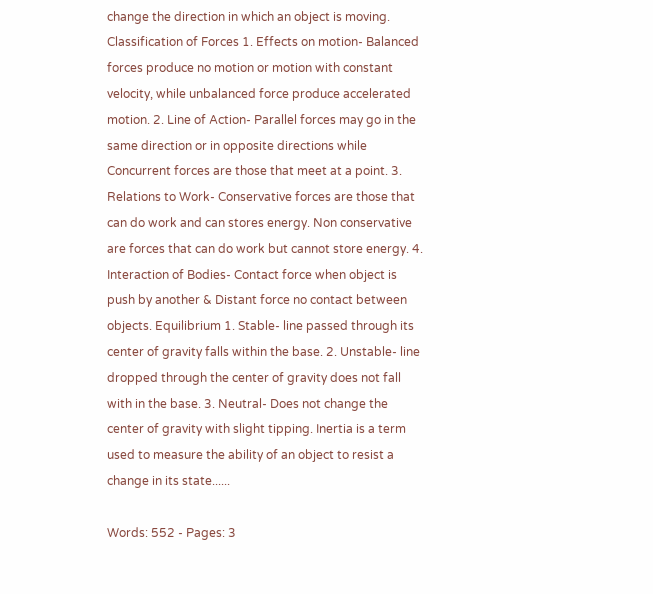change the direction in which an object is moving. Classification of Forces 1. Effects on motion- Balanced forces produce no motion or motion with constant velocity, while unbalanced force produce accelerated motion. 2. Line of Action- Parallel forces may go in the same direction or in opposite directions while Concurrent forces are those that meet at a point. 3. Relations to Work- Conservative forces are those that can do work and can stores energy. Non conservative are forces that can do work but cannot store energy. 4. Interaction of Bodies- Contact force when object is push by another & Distant force no contact between objects. Equilibrium 1. Stable- line passed through its center of gravity falls within the base. 2. Unstable- line dropped through the center of gravity does not fall with in the base. 3. Neutral- Does not change the center of gravity with slight tipping. Inertia is a term used to measure the ability of an object to resist a change in its state......

Words: 552 - Pages: 3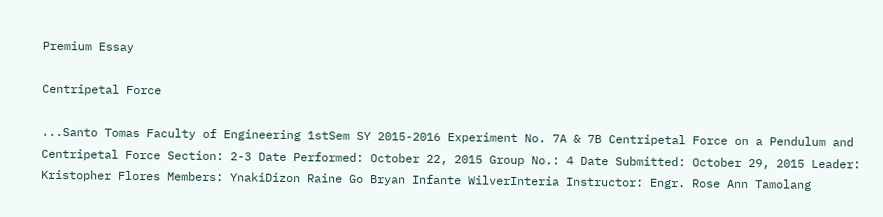Premium Essay

Centripetal Force

...Santo Tomas Faculty of Engineering 1stSem SY 2015-2016 Experiment No. 7A & 7B Centripetal Force on a Pendulum and Centripetal Force Section: 2-3 Date Performed: October 22, 2015 Group No.: 4 Date Submitted: October 29, 2015 Leader: Kristopher Flores Members: YnakiDizon Raine Go Bryan Infante WilverInteria Instructor: Engr. Rose Ann Tamolang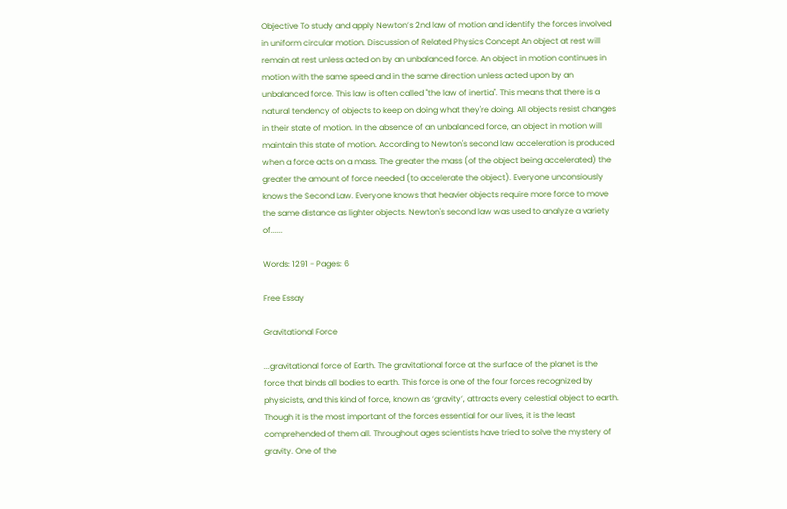Objective To study and apply Newton’s 2nd law of motion and identify the forces involved in uniform circular motion. Discussion of Related Physics Concept An object at rest will remain at rest unless acted on by an unbalanced force. An object in motion continues in motion with the same speed and in the same direction unless acted upon by an unbalanced force. This law is often called "the law of inertia". This means that there is a natural tendency of objects to keep on doing what they're doing. All objects resist changes in their state of motion. In the absence of an unbalanced force, an object in motion will maintain this state of motion. According to Newton's second law acceleration is produced when a force acts on a mass. The greater the mass (of the object being accelerated) the greater the amount of force needed (to accelerate the object). Everyone unconsiously knows the Second Law. Everyone knows that heavier objects require more force to move the same distance as lighter objects. Newton's second law was used to analyze a variety of......

Words: 1291 - Pages: 6

Free Essay

Gravitational Force

...gravitational force of Earth. The gravitational force at the surface of the planet is the force that binds all bodies to earth. This force is one of the four forces recognized by physicists, and this kind of force, known as ‘gravity’, attracts every celestial object to earth. Though it is the most important of the forces essential for our lives, it is the least comprehended of them all. Throughout ages scientists have tried to solve the mystery of gravity. One of the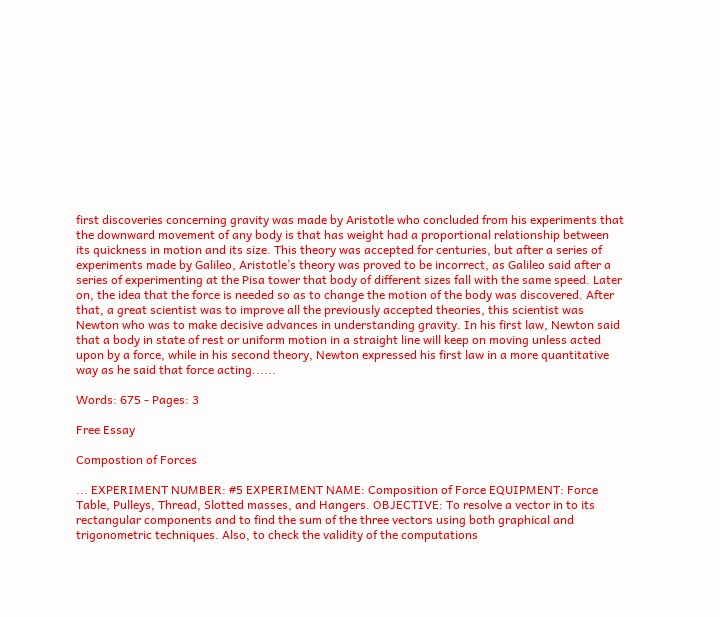first discoveries concerning gravity was made by Aristotle who concluded from his experiments that the downward movement of any body is that has weight had a proportional relationship between its quickness in motion and its size. This theory was accepted for centuries, but after a series of experiments made by Galileo, Aristotle’s theory was proved to be incorrect, as Galileo said after a series of experimenting at the Pisa tower that body of different sizes fall with the same speed. Later on, the idea that the force is needed so as to change the motion of the body was discovered. After that, a great scientist was to improve all the previously accepted theories, this scientist was Newton who was to make decisive advances in understanding gravity. In his first law, Newton said that a body in state of rest or uniform motion in a straight line will keep on moving unless acted upon by a force, while in his second theory, Newton expressed his first law in a more quantitative way as he said that force acting......

Words: 675 - Pages: 3

Free Essay

Compostion of Forces

... EXPERIMENT NUMBER: #5 EXPERIMENT NAME: Composition of Force EQUIPMENT: Force Table, Pulleys, Thread, Slotted masses, and Hangers. OBJECTIVE: To resolve a vector in to its rectangular components and to find the sum of the three vectors using both graphical and trigonometric techniques. Also, to check the validity of the computations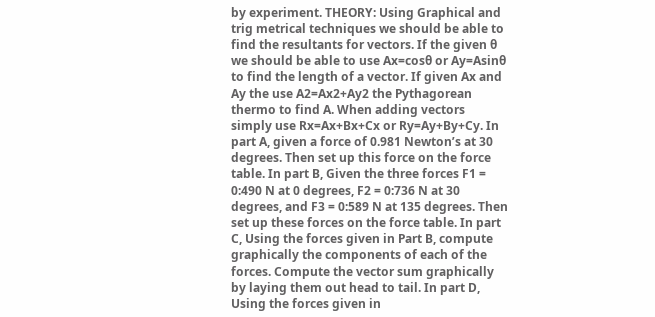by experiment. THEORY: Using Graphical and trig metrical techniques we should be able to find the resultants for vectors. If the given θ we should be able to use Ax=cosθ or Ay=Asinθ to find the length of a vector. If given Ax and Ay the use A2=Ax2+Ay2 the Pythagorean thermo to find A. When adding vectors simply use Rx=Ax+Bx+Cx or Ry=Ay+By+Cy. In part A, given a force of 0.981 Newton’s at 30 degrees. Then set up this force on the force table. In part B, Given the three forces F1 = 0:490 N at 0 degrees, F2 = 0:736 N at 30 degrees, and F3 = 0:589 N at 135 degrees. Then set up these forces on the force table. In part C, Using the forces given in Part B, compute graphically the components of each of the forces. Compute the vector sum graphically by laying them out head to tail. In part D, Using the forces given in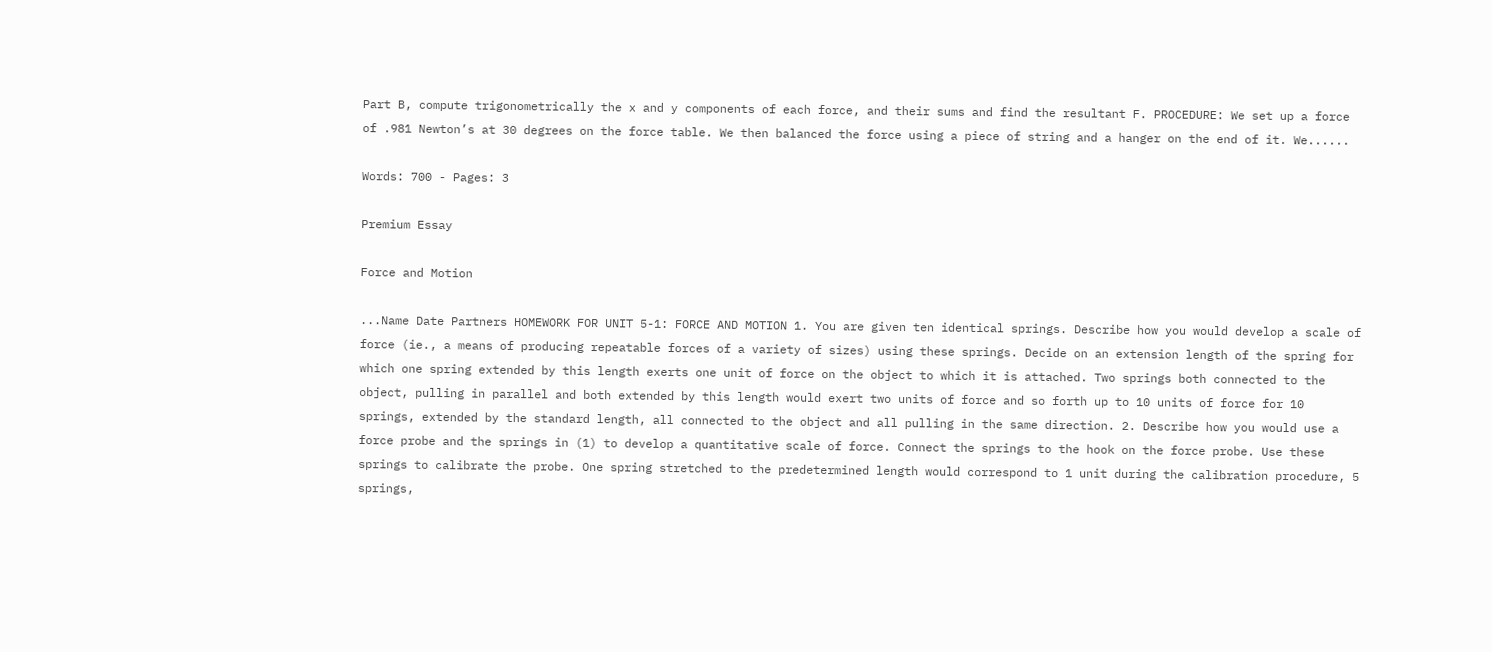Part B, compute trigonometrically the x and y components of each force, and their sums and find the resultant F. PROCEDURE: We set up a force of .981 Newton’s at 30 degrees on the force table. We then balanced the force using a piece of string and a hanger on the end of it. We......

Words: 700 - Pages: 3

Premium Essay

Force and Motion

...Name Date Partners HOMEWORK FOR UNIT 5-1: FORCE AND MOTION 1. You are given ten identical springs. Describe how you would develop a scale of force (ie., a means of producing repeatable forces of a variety of sizes) using these springs. Decide on an extension length of the spring for which one spring extended by this length exerts one unit of force on the object to which it is attached. Two springs both connected to the object, pulling in parallel and both extended by this length would exert two units of force and so forth up to 10 units of force for 10 springs, extended by the standard length, all connected to the object and all pulling in the same direction. 2. Describe how you would use a force probe and the springs in (1) to develop a quantitative scale of force. Connect the springs to the hook on the force probe. Use these springs to calibrate the probe. One spring stretched to the predetermined length would correspond to 1 unit during the calibration procedure, 5 springs,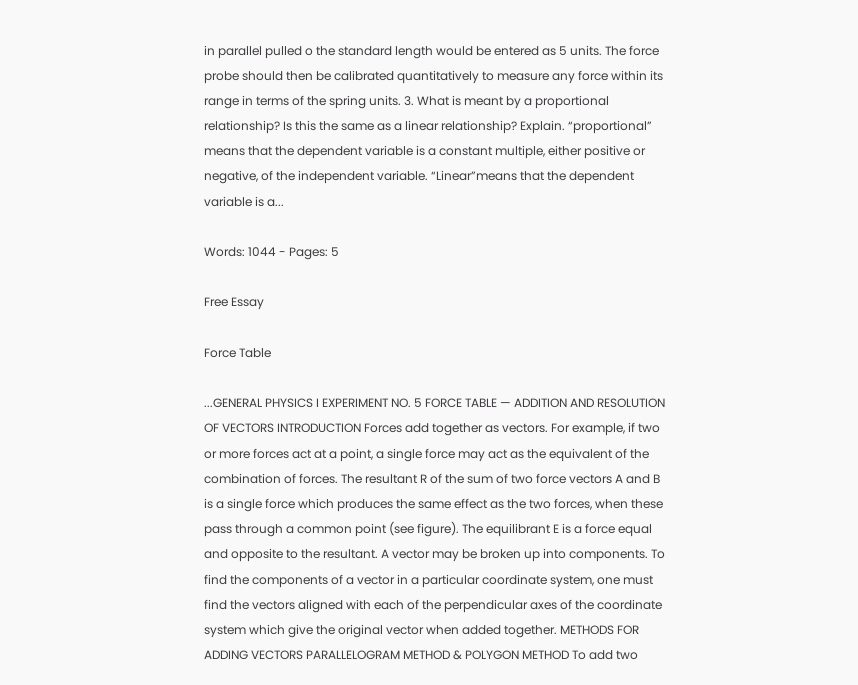in parallel pulled o the standard length would be entered as 5 units. The force probe should then be calibrated quantitatively to measure any force within its range in terms of the spring units. 3. What is meant by a proportional relationship? Is this the same as a linear relationship? Explain. “proportional” means that the dependent variable is a constant multiple, either positive or negative, of the independent variable. “Linear”means that the dependent variable is a...

Words: 1044 - Pages: 5

Free Essay

Force Table

...GENERAL PHYSICS I EXPERIMENT NO. 5 FORCE TABLE — ADDITION AND RESOLUTION OF VECTORS INTRODUCTION Forces add together as vectors. For example, if two or more forces act at a point, a single force may act as the equivalent of the combination of forces. The resultant R of the sum of two force vectors A and B is a single force which produces the same effect as the two forces, when these pass through a common point (see figure). The equilibrant E is a force equal and opposite to the resultant. A vector may be broken up into components. To find the components of a vector in a particular coordinate system, one must find the vectors aligned with each of the perpendicular axes of the coordinate system which give the original vector when added together. METHODS FOR ADDING VECTORS PARALLELOGRAM METHOD & POLYGON METHOD To add two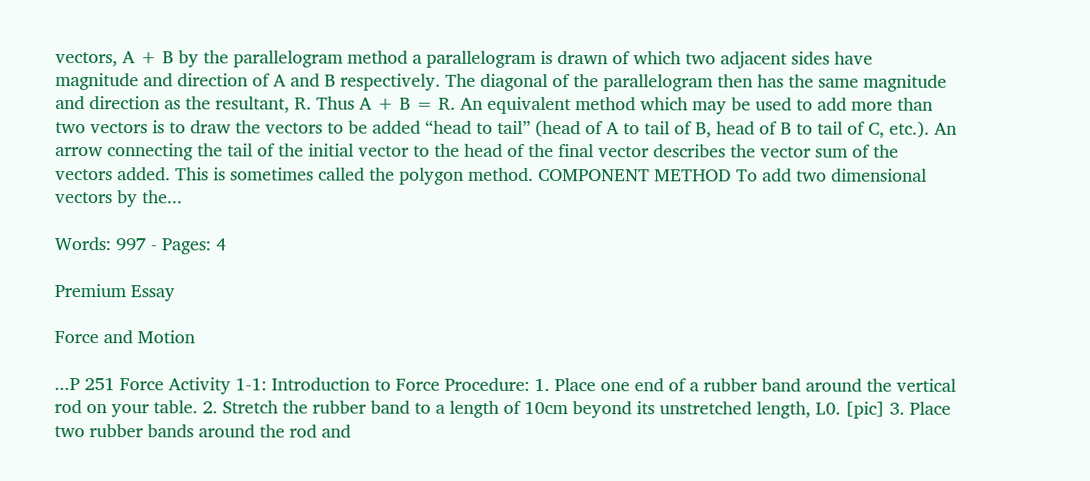vectors, A + B by the parallelogram method a parallelogram is drawn of which two adjacent sides have magnitude and direction of A and B respectively. The diagonal of the parallelogram then has the same magnitude and direction as the resultant, R. Thus A + B = R. An equivalent method which may be used to add more than two vectors is to draw the vectors to be added “head to tail” (head of A to tail of B, head of B to tail of C, etc.). An arrow connecting the tail of the initial vector to the head of the final vector describes the vector sum of the vectors added. This is sometimes called the polygon method. COMPONENT METHOD To add two dimensional vectors by the...

Words: 997 - Pages: 4

Premium Essay

Force and Motion

...P 251 Force Activity 1-1: Introduction to Force Procedure: 1. Place one end of a rubber band around the vertical rod on your table. 2. Stretch the rubber band to a length of 10cm beyond its unstretched length, L0. [pic] 3. Place two rubber bands around the rod and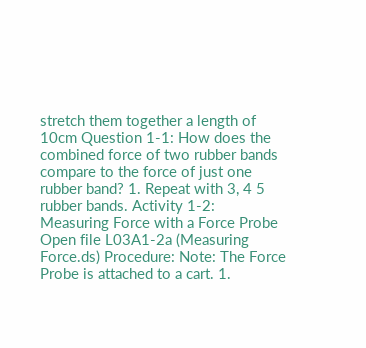stretch them together a length of 10cm Question 1-1: How does the combined force of two rubber bands compare to the force of just one rubber band? 1. Repeat with 3, 4 5 rubber bands. Activity 1-2: Measuring Force with a Force Probe Open file L03A1-2a (Measuring Force.ds) Procedure: Note: The Force Probe is attached to a cart. 1.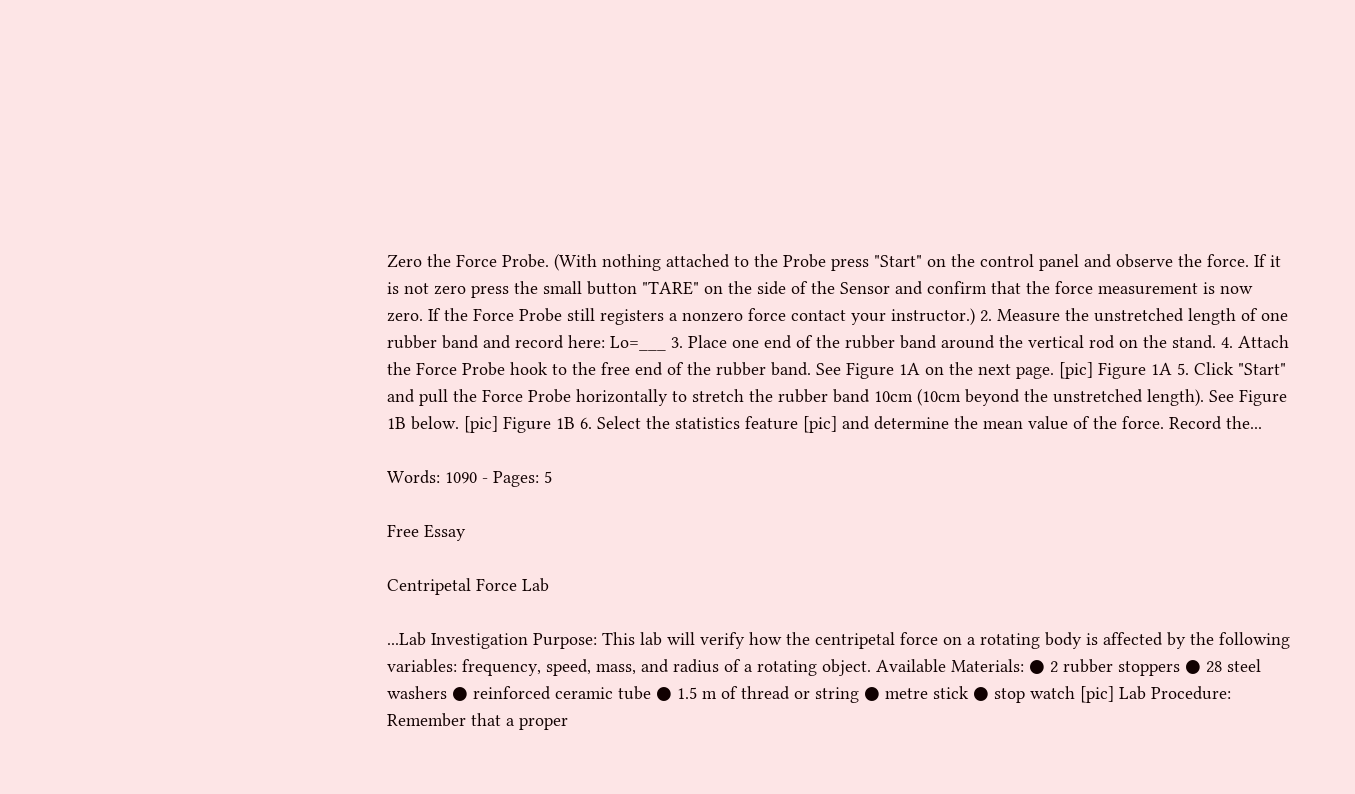Zero the Force Probe. (With nothing attached to the Probe press "Start" on the control panel and observe the force. If it is not zero press the small button "TARE" on the side of the Sensor and confirm that the force measurement is now zero. If the Force Probe still registers a nonzero force contact your instructor.) 2. Measure the unstretched length of one rubber band and record here: Lo=___ 3. Place one end of the rubber band around the vertical rod on the stand. 4. Attach the Force Probe hook to the free end of the rubber band. See Figure 1A on the next page. [pic] Figure 1A 5. Click "Start" and pull the Force Probe horizontally to stretch the rubber band 10cm (10cm beyond the unstretched length). See Figure 1B below. [pic] Figure 1B 6. Select the statistics feature [pic] and determine the mean value of the force. Record the...

Words: 1090 - Pages: 5

Free Essay

Centripetal Force Lab

...Lab Investigation Purpose: This lab will verify how the centripetal force on a rotating body is affected by the following variables: frequency, speed, mass, and radius of a rotating object. Available Materials: ● 2 rubber stoppers ● 28 steel washers ● reinforced ceramic tube ● 1.5 m of thread or string ● metre stick ● stop watch [pic] Lab Procedure: Remember that a proper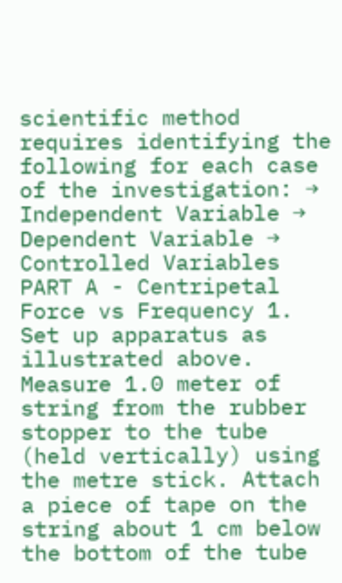scientific method requires identifying the following for each case of the investigation: → Independent Variable → Dependent Variable → Controlled Variables PART A - Centripetal Force vs Frequency 1. Set up apparatus as illustrated above. Measure 1.0 meter of string from the rubber stopper to the tube (held vertically) using the metre stick. Attach a piece of tape on the string about 1 cm below the bottom of the tube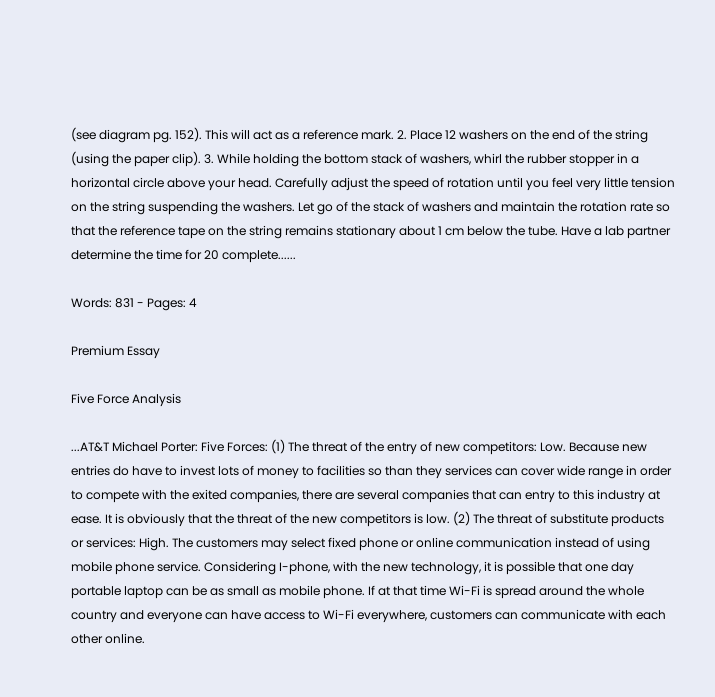(see diagram pg. 152). This will act as a reference mark. 2. Place 12 washers on the end of the string (using the paper clip). 3. While holding the bottom stack of washers, whirl the rubber stopper in a horizontal circle above your head. Carefully adjust the speed of rotation until you feel very little tension on the string suspending the washers. Let go of the stack of washers and maintain the rotation rate so that the reference tape on the string remains stationary about 1 cm below the tube. Have a lab partner determine the time for 20 complete......

Words: 831 - Pages: 4

Premium Essay

Five Force Analysis

...AT&T Michael Porter: Five Forces: (1) The threat of the entry of new competitors: Low. Because new entries do have to invest lots of money to facilities so than they services can cover wide range in order to compete with the exited companies, there are several companies that can entry to this industry at ease. It is obviously that the threat of the new competitors is low. (2) The threat of substitute products or services: High. The customers may select fixed phone or online communication instead of using mobile phone service. Considering I-phone, with the new technology, it is possible that one day portable laptop can be as small as mobile phone. If at that time Wi-Fi is spread around the whole country and everyone can have access to Wi-Fi everywhere, customers can communicate with each other online.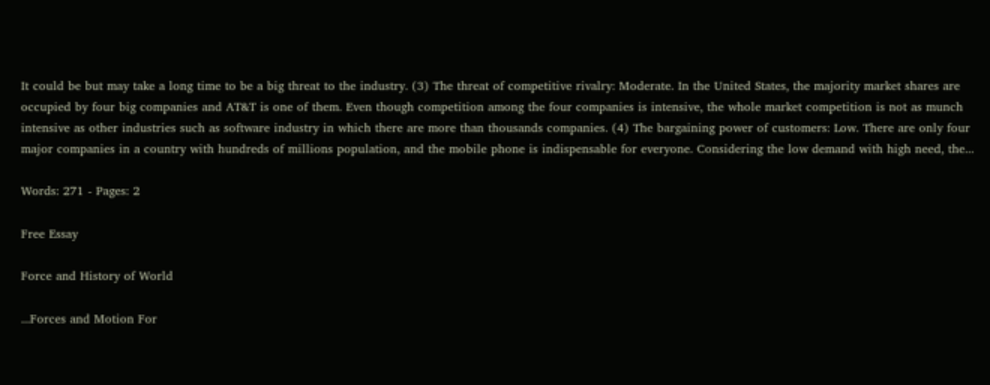It could be but may take a long time to be a big threat to the industry. (3) The threat of competitive rivalry: Moderate. In the United States, the majority market shares are occupied by four big companies and AT&T is one of them. Even though competition among the four companies is intensive, the whole market competition is not as munch intensive as other industries such as software industry in which there are more than thousands companies. (4) The bargaining power of customers: Low. There are only four major companies in a country with hundreds of millions population, and the mobile phone is indispensable for everyone. Considering the low demand with high need, the...

Words: 271 - Pages: 2

Free Essay

Force and History of World

...Forces and Motion For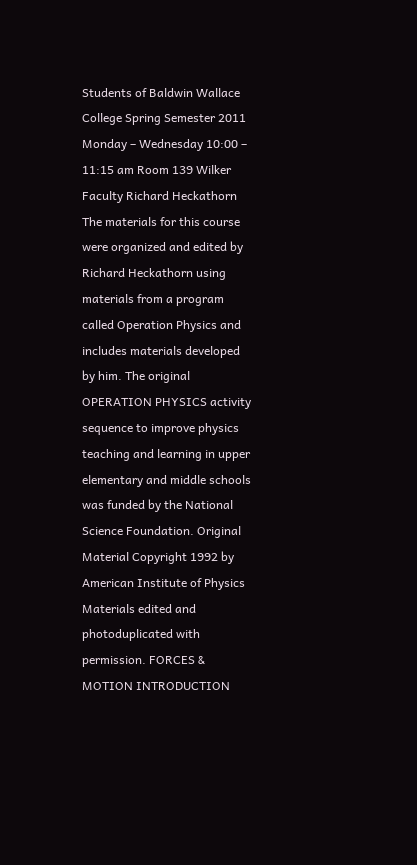Students of Baldwin Wallace College Spring Semester 2011 Monday – Wednesday 10:00 – 11:15 am Room 139 Wilker Faculty Richard Heckathorn The materials for this course were organized and edited by Richard Heckathorn using materials from a program called Operation Physics and includes materials developed by him. The original OPERATION PHYSICS activity sequence to improve physics teaching and learning in upper elementary and middle schools was funded by the National Science Foundation. Original Material Copyright 1992 by American Institute of Physics Materials edited and photoduplicated with permission. FORCES & MOTION INTRODUCTION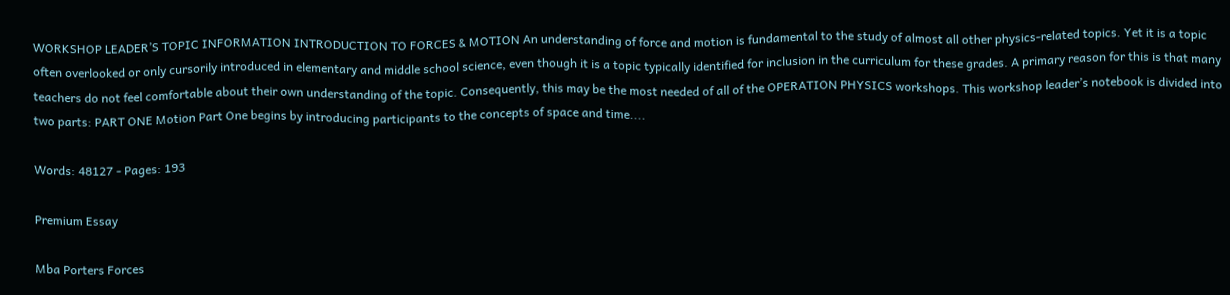WORKSHOP LEADER’S TOPIC INFORMATION INTRODUCTION TO FORCES & MOTION An understanding of force and motion is fundamental to the study of almost all other physics-related topics. Yet it is a topic often overlooked or only cursorily introduced in elementary and middle school science, even though it is a topic typically identified for inclusion in the curriculum for these grades. A primary reason for this is that many teachers do not feel comfortable about their own understanding of the topic. Consequently, this may be the most needed of all of the OPERATION PHYSICS workshops. This workshop leader’s notebook is divided into two parts: PART ONE Motion Part One begins by introducing participants to the concepts of space and time....

Words: 48127 - Pages: 193

Premium Essay

Mba Porters Forces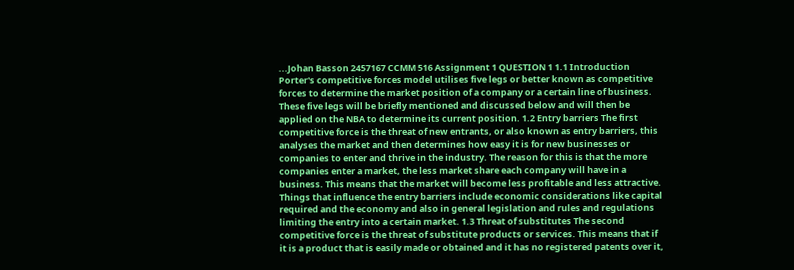...Johan Basson 2457167 CCMM 516 Assignment 1 QUESTION 1 1.1 Introduction Porter's competitive forces model utilises five legs or better known as competitive forces to determine the market position of a company or a certain line of business. These five legs will be briefly mentioned and discussed below and will then be applied on the NBA to determine its current position. 1.2 Entry barriers The first competitive force is the threat of new entrants, or also known as entry barriers, this analyses the market and then determines how easy it is for new businesses or companies to enter and thrive in the industry. The reason for this is that the more companies enter a market, the less market share each company will have in a business. This means that the market will become less profitable and less attractive. Things that influence the entry barriers include economic considerations like capital required and the economy and also in general legislation and rules and regulations limiting the entry into a certain market. 1.3 Threat of substitutes The second competitive force is the threat of substitute products or services. This means that if it is a product that is easily made or obtained and it has no registered patents over it,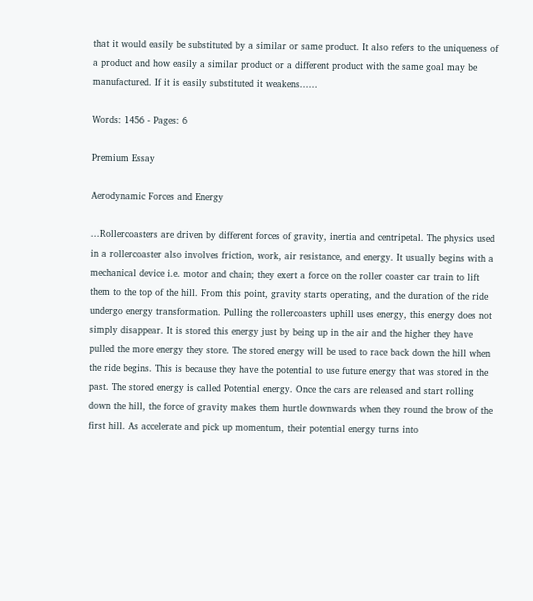that it would easily be substituted by a similar or same product. It also refers to the uniqueness of a product and how easily a similar product or a different product with the same goal may be manufactured. If it is easily substituted it weakens......

Words: 1456 - Pages: 6

Premium Essay

Aerodynamic Forces and Energy

...Rollercoasters are driven by different forces of gravity, inertia and centripetal. The physics used in a rollercoaster also involves friction, work, air resistance, and energy. It usually begins with a mechanical device i.e. motor and chain; they exert a force on the roller coaster car train to lift them to the top of the hill. From this point, gravity starts operating, and the duration of the ride undergo energy transformation. Pulling the rollercoasters uphill uses energy, this energy does not simply disappear. It is stored this energy just by being up in the air and the higher they have pulled the more energy they store. The stored energy will be used to race back down the hill when the ride begins. This is because they have the potential to use future energy that was stored in the past. The stored energy is called Potential energy. Once the cars are released and start rolling down the hill, the force of gravity makes them hurtle downwards when they round the brow of the first hill. As accelerate and pick up momentum, their potential energy turns into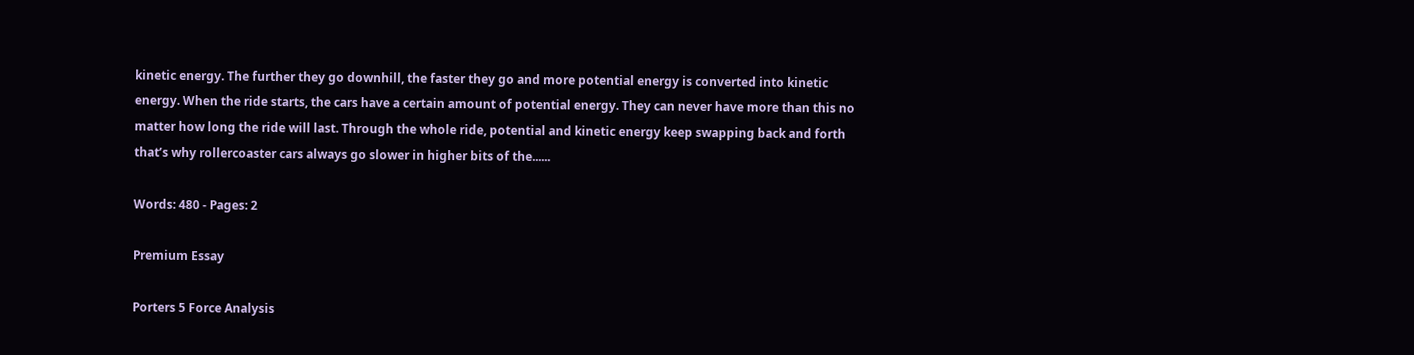kinetic energy. The further they go downhill, the faster they go and more potential energy is converted into kinetic energy. When the ride starts, the cars have a certain amount of potential energy. They can never have more than this no matter how long the ride will last. Through the whole ride, potential and kinetic energy keep swapping back and forth that’s why rollercoaster cars always go slower in higher bits of the......

Words: 480 - Pages: 2

Premium Essay

Porters 5 Force Analysis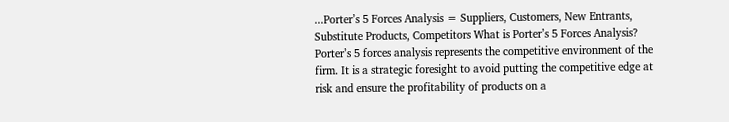...Porter’s 5 Forces Analysis = Suppliers, Customers, New Entrants, Substitute Products, Competitors What is Porter’s 5 Forces Analysis? Porter’s 5 forces analysis represents the competitive environment of the firm. It is a strategic foresight to avoid putting the competitive edge at risk and ensure the profitability of products on a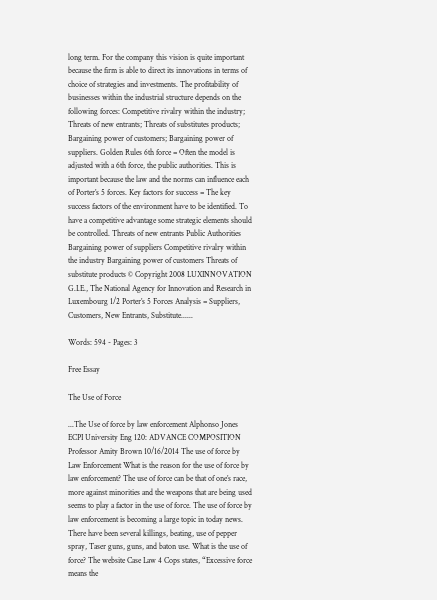long term. For the company this vision is quite important because the firm is able to direct its innovations in terms of choice of strategies and investments. The profitability of businesses within the industrial structure depends on the following forces: Competitive rivalry within the industry; Threats of new entrants; Threats of substitutes products; Bargaining power of customers; Bargaining power of suppliers. Golden Rules 6th force = Often the model is adjusted with a 6th force, the public authorities. This is important because the law and the norms can influence each of Porter’s 5 forces. Key factors for success = The key success factors of the environment have to be identified. To have a competitive advantage some strategic elements should be controlled. Threats of new entrants Public Authorities Bargaining power of suppliers Competitive rivalry within the industry Bargaining power of customers Threats of substitute products © Copyright 2008 LUXINNOVATION G.I.E., The National Agency for Innovation and Research in Luxembourg 1/2 Porter’s 5 Forces Analysis = Suppliers, Customers, New Entrants, Substitute......

Words: 594 - Pages: 3

Free Essay

The Use of Force

...The Use of force by law enforcement Alphonso Jones ECPI University Eng 120: ADVANCE COMPOSITION Professor Amity Brown 10/16/2014 The use of force by Law Enforcement What is the reason for the use of force by law enforcement? The use of force can be that of one’s race, more against minorities and the weapons that are being used seems to play a factor in the use of force. The use of force by law enforcement is becoming a large topic in today news.  There have been several killings, beating, use of pepper spray, Taser guns, guns, and baton use. What is the use of force? The website Case Law 4 Cops states, “Excessive force means the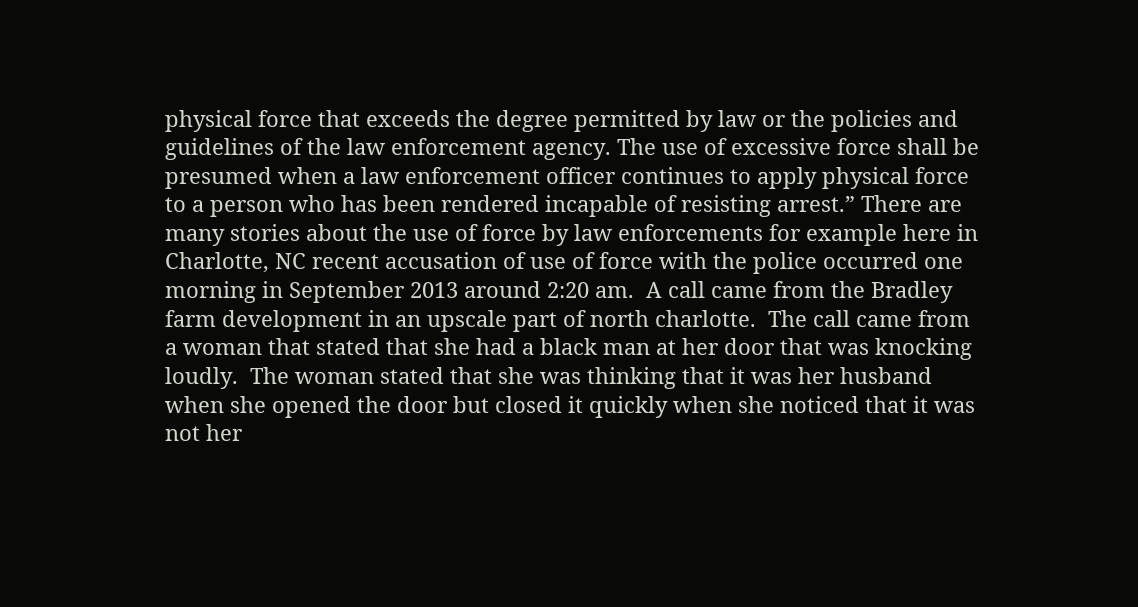physical force that exceeds the degree permitted by law or the policies and guidelines of the law enforcement agency. The use of excessive force shall be presumed when a law enforcement officer continues to apply physical force to a person who has been rendered incapable of resisting arrest.” There are many stories about the use of force by law enforcements for example here in Charlotte, NC recent accusation of use of force with the police occurred one morning in September 2013 around 2:20 am.  A call came from the Bradley farm development in an upscale part of north charlotte.  The call came from a woman that stated that she had a black man at her door that was knocking loudly.  The woman stated that she was thinking that it was her husband when she opened the door but closed it quickly when she noticed that it was not her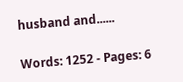husband and......

Words: 1252 - Pages: 6